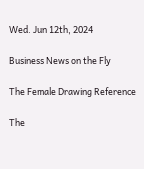Wed. Jun 12th, 2024

Business News on the Fly

The Female Drawing Reference

The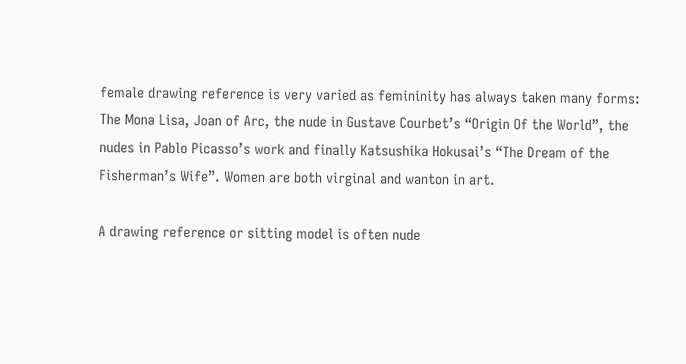female drawing reference is very varied as femininity has always taken many forms: The Mona Lisa, Joan of Arc, the nude in Gustave Courbet’s “Origin Of the World”, the nudes in Pablo Picasso’s work and finally Katsushika Hokusai’s “The Dream of the Fisherman’s Wife”. Women are both virginal and wanton in art.

A drawing reference or sitting model is often nude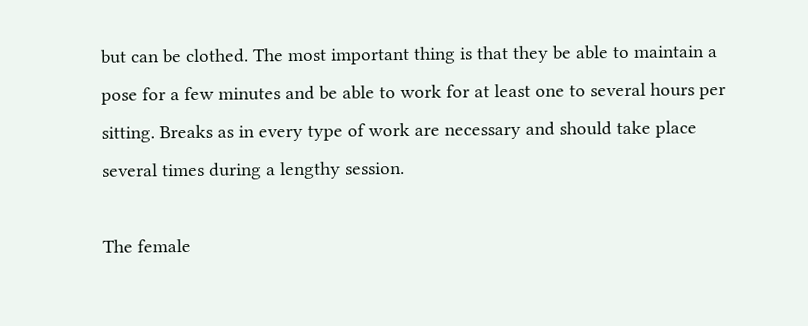but can be clothed. The most important thing is that they be able to maintain a pose for a few minutes and be able to work for at least one to several hours per sitting. Breaks as in every type of work are necessary and should take place several times during a lengthy session.

The female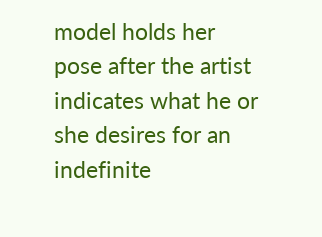model holds her pose after the artist indicates what he or she desires for an indefinite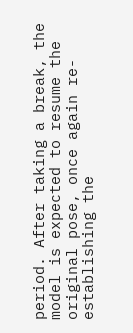period. After taking a break, the model is expected to resume the original pose, once again re-establishing the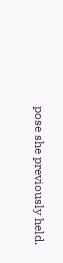pose she previously held.